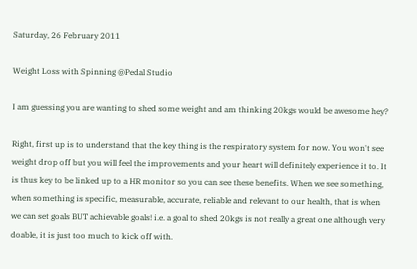Saturday, 26 February 2011

Weight Loss with Spinning @Pedal Studio

I am guessing you are wanting to shed some weight and am thinking 20kgs would be awesome hey?

Right, first up is to understand that the key thing is the respiratory system for now. You won't see weight drop off but you will feel the improvements and your heart will definitely experience it to. It is thus key to be linked up to a HR monitor so you can see these benefits. When we see something, when something is specific, measurable, accurate, reliable and relevant to our health, that is when we can set goals BUT achievable goals! i.e. a goal to shed 20kgs is not really a great one although very doable, it is just too much to kick off with.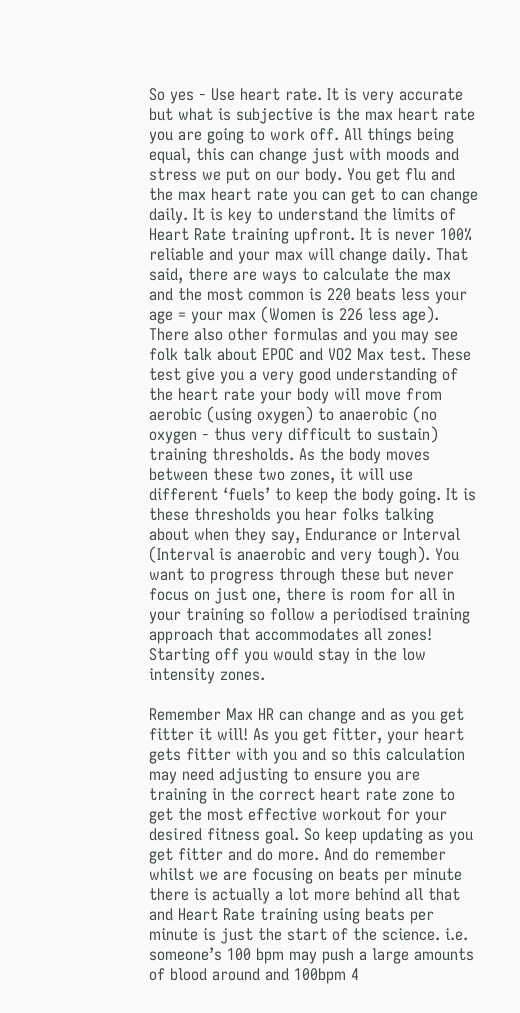So yes - Use heart rate. It is very accurate but what is subjective is the max heart rate you are going to work off. All things being equal, this can change just with moods and stress we put on our body. You get flu and the max heart rate you can get to can change daily. It is key to understand the limits of Heart Rate training upfront. It is never 100% reliable and your max will change daily. That said, there are ways to calculate the max and the most common is 220 beats less your age = your max (Women is 226 less age). There also other formulas and you may see folk talk about EPOC and VO2 Max test. These test give you a very good understanding of the heart rate your body will move from aerobic (using oxygen) to anaerobic (no oxygen - thus very difficult to sustain) training thresholds. As the body moves between these two zones, it will use different ‘fuels’ to keep the body going. It is these thresholds you hear folks talking about when they say, Endurance or Interval (Interval is anaerobic and very tough). You want to progress through these but never focus on just one, there is room for all in your training so follow a periodised training approach that accommodates all zones! Starting off you would stay in the low intensity zones.

Remember Max HR can change and as you get fitter it will! As you get fitter, your heart gets fitter with you and so this calculation may need adjusting to ensure you are training in the correct heart rate zone to get the most effective workout for your desired fitness goal. So keep updating as you get fitter and do more. And do remember whilst we are focusing on beats per minute there is actually a lot more behind all that and Heart Rate training using beats per minute is just the start of the science. i.e. someone’s 100 bpm may push a large amounts of blood around and 100bpm 4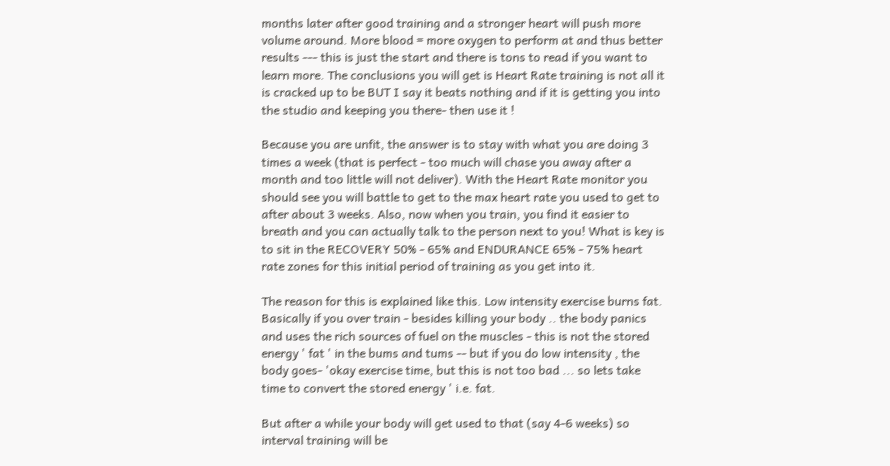months later after good training and a stronger heart will push more volume around. More blood = more oxygen to perform at and thus better results --- this is just the start and there is tons to read if you want to learn more. The conclusions you will get is Heart Rate training is not all it is cracked up to be BUT I say it beats nothing and if it is getting you into the studio and keeping you there- then use it !

Because you are unfit, the answer is to stay with what you are doing 3 times a week (that is perfect - too much will chase you away after a month and too little will not deliver). With the Heart Rate monitor you should see you will battle to get to the max heart rate you used to get to after about 3 weeks. Also, now when you train, you find it easier to breath and you can actually talk to the person next to you! What is key is to sit in the RECOVERY 50% - 65% and ENDURANCE 65% - 75% heart rate zones for this initial period of training as you get into it.

The reason for this is explained like this. Low intensity exercise burns fat. Basically if you over train - besides killing your body .. the body panics and uses the rich sources of fuel on the muscles - this is not the stored energy ' fat ' in the bums and tums -- but if you do low intensity , the body goes- 'okay exercise time, but this is not too bad ... so lets take time to convert the stored energy ' i.e. fat.

But after a while your body will get used to that (say 4-6 weeks) so interval training will be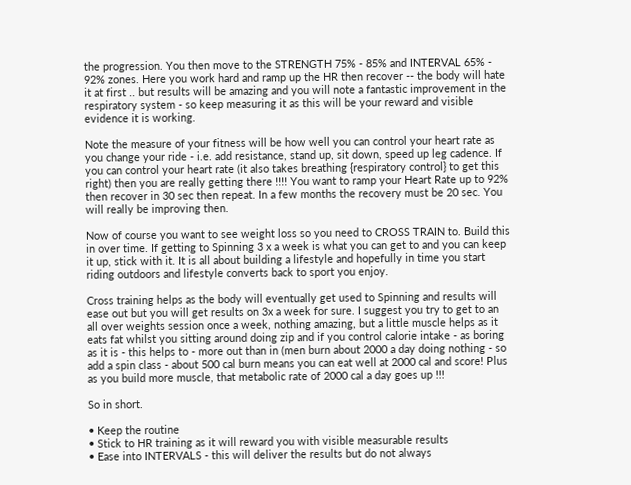the progression. You then move to the STRENGTH 75% - 85% and INTERVAL 65% - 92% zones. Here you work hard and ramp up the HR then recover -- the body will hate it at first .. but results will be amazing and you will note a fantastic improvement in the respiratory system - so keep measuring it as this will be your reward and visible evidence it is working.

Note the measure of your fitness will be how well you can control your heart rate as you change your ride - i.e. add resistance, stand up, sit down, speed up leg cadence. If you can control your heart rate (it also takes breathing {respiratory control} to get this right) then you are really getting there !!!! You want to ramp your Heart Rate up to 92% then recover in 30 sec then repeat. In a few months the recovery must be 20 sec. You will really be improving then.

Now of course you want to see weight loss so you need to CROSS TRAIN to. Build this in over time. If getting to Spinning 3 x a week is what you can get to and you can keep it up, stick with it. It is all about building a lifestyle and hopefully in time you start riding outdoors and lifestyle converts back to sport you enjoy.

Cross training helps as the body will eventually get used to Spinning and results will ease out but you will get results on 3x a week for sure. I suggest you try to get to an all over weights session once a week, nothing amazing, but a little muscle helps as it eats fat whilst you sitting around doing zip and if you control calorie intake - as boring as it is - this helps to - more out than in (men burn about 2000 a day doing nothing - so add a spin class - about 500 cal burn means you can eat well at 2000 cal and score! Plus as you build more muscle, that metabolic rate of 2000 cal a day goes up !!!

So in short.

• Keep the routine
• Stick to HR training as it will reward you with visible measurable results
• Ease into INTERVALS - this will deliver the results but do not always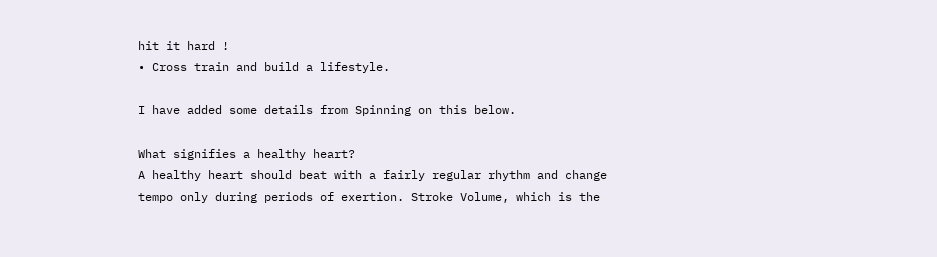hit it hard !
• Cross train and build a lifestyle.

I have added some details from Spinning on this below.

What signifies a healthy heart?
A healthy heart should beat with a fairly regular rhythm and change tempo only during periods of exertion. Stroke Volume, which is the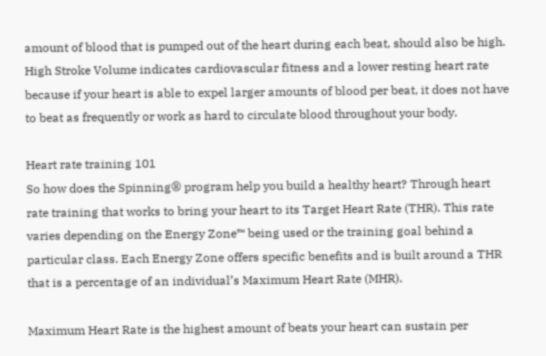amount of blood that is pumped out of the heart during each beat, should also be high. High Stroke Volume indicates cardiovascular fitness and a lower resting heart rate because if your heart is able to expel larger amounts of blood per beat, it does not have to beat as frequently or work as hard to circulate blood throughout your body.

Heart rate training 101
So how does the Spinning® program help you build a healthy heart? Through heart rate training that works to bring your heart to its Target Heart Rate (THR). This rate varies depending on the Energy Zone™ being used or the training goal behind a particular class. Each Energy Zone offers specific benefits and is built around a THR that is a percentage of an individual’s Maximum Heart Rate (MHR).

Maximum Heart Rate is the highest amount of beats your heart can sustain per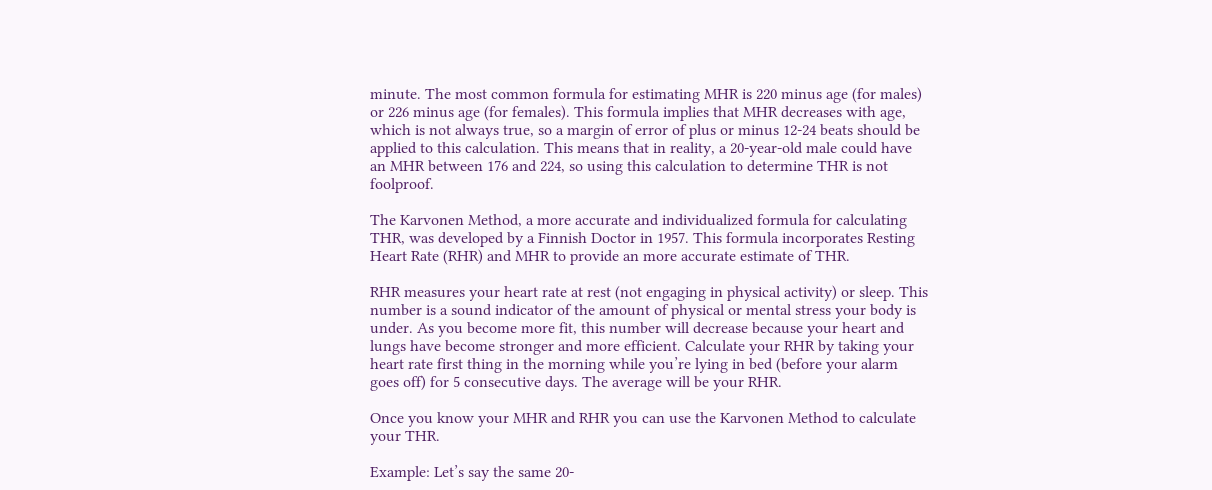minute. The most common formula for estimating MHR is 220 minus age (for males) or 226 minus age (for females). This formula implies that MHR decreases with age, which is not always true, so a margin of error of plus or minus 12-24 beats should be applied to this calculation. This means that in reality, a 20-year-old male could have an MHR between 176 and 224, so using this calculation to determine THR is not foolproof.

The Karvonen Method, a more accurate and individualized formula for calculating THR, was developed by a Finnish Doctor in 1957. This formula incorporates Resting Heart Rate (RHR) and MHR to provide an more accurate estimate of THR.

RHR measures your heart rate at rest (not engaging in physical activity) or sleep. This number is a sound indicator of the amount of physical or mental stress your body is under. As you become more fit, this number will decrease because your heart and lungs have become stronger and more efficient. Calculate your RHR by taking your heart rate first thing in the morning while you’re lying in bed (before your alarm goes off) for 5 consecutive days. The average will be your RHR.

Once you know your MHR and RHR you can use the Karvonen Method to calculate your THR.

Example: Let’s say the same 20-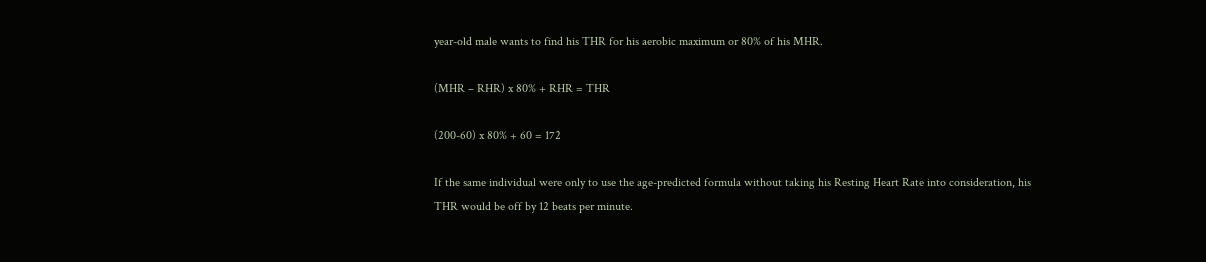year-old male wants to find his THR for his aerobic maximum or 80% of his MHR.

(MHR – RHR) x 80% + RHR = THR

(200-60) x 80% + 60 = 172

If the same individual were only to use the age-predicted formula without taking his Resting Heart Rate into consideration, his THR would be off by 12 beats per minute.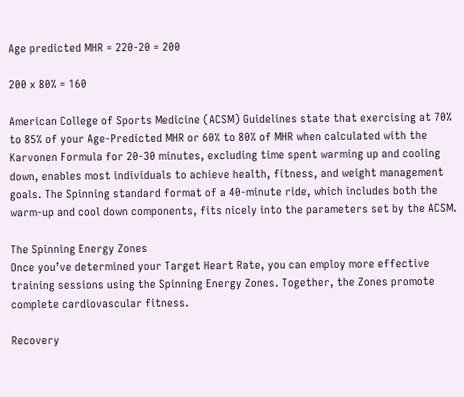Age predicted MHR = 220-20 = 200

200 x 80% = 160

American College of Sports Medicine (ACSM) Guidelines state that exercising at 70% to 85% of your Age-Predicted MHR or 60% to 80% of MHR when calculated with the Karvonen Formula for 20-30 minutes, excluding time spent warming up and cooling down, enables most individuals to achieve health, fitness, and weight management goals. The Spinning standard format of a 40-minute ride, which includes both the warm-up and cool down components, fits nicely into the parameters set by the ACSM.

The Spinning Energy Zones
Once you’ve determined your Target Heart Rate, you can employ more effective training sessions using the Spinning Energy Zones. Together, the Zones promote complete cardiovascular fitness.

Recovery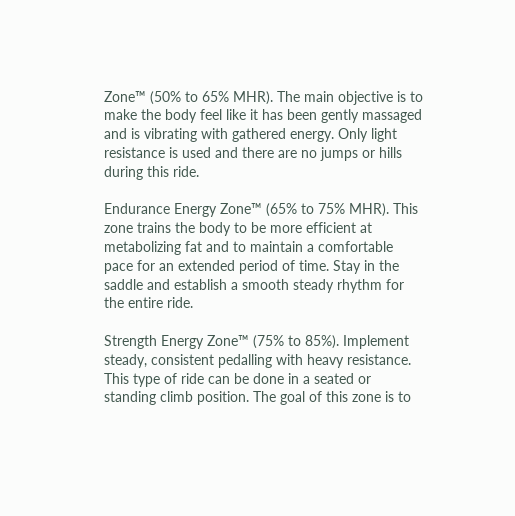Zone™ (50% to 65% MHR). The main objective is to make the body feel like it has been gently massaged and is vibrating with gathered energy. Only light resistance is used and there are no jumps or hills during this ride.

Endurance Energy Zone™ (65% to 75% MHR). This zone trains the body to be more efficient at metabolizing fat and to maintain a comfortable pace for an extended period of time. Stay in the saddle and establish a smooth steady rhythm for the entire ride.

Strength Energy Zone™ (75% to 85%). Implement steady, consistent pedalling with heavy resistance. This type of ride can be done in a seated or standing climb position. The goal of this zone is to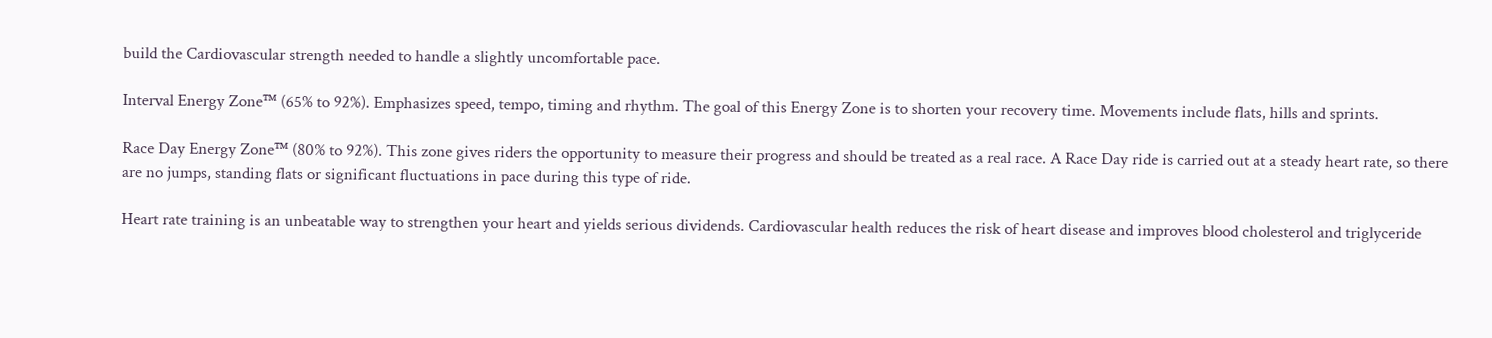build the Cardiovascular strength needed to handle a slightly uncomfortable pace.

Interval Energy Zone™ (65% to 92%). Emphasizes speed, tempo, timing and rhythm. The goal of this Energy Zone is to shorten your recovery time. Movements include flats, hills and sprints.

Race Day Energy Zone™ (80% to 92%). This zone gives riders the opportunity to measure their progress and should be treated as a real race. A Race Day ride is carried out at a steady heart rate, so there are no jumps, standing flats or significant fluctuations in pace during this type of ride.

Heart rate training is an unbeatable way to strengthen your heart and yields serious dividends. Cardiovascular health reduces the risk of heart disease and improves blood cholesterol and triglyceride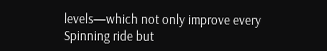levels—which not only improve every Spinning ride but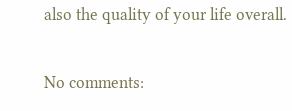also the quality of your life overall.

No comments: